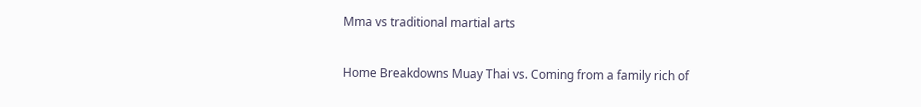Mma vs traditional martial arts

Home Breakdowns Muay Thai vs. Coming from a family rich of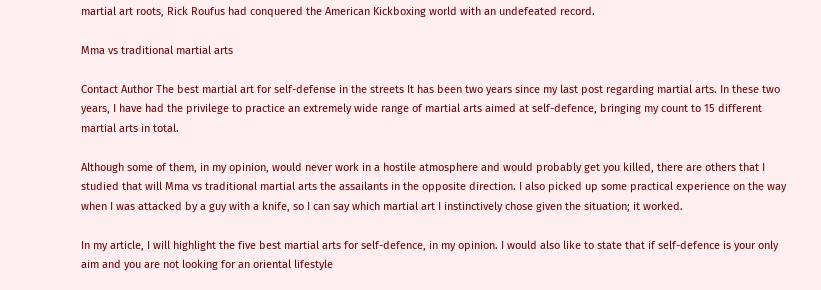martial art roots, Rick Roufus had conquered the American Kickboxing world with an undefeated record.

Mma vs traditional martial arts

Contact Author The best martial art for self-defense in the streets It has been two years since my last post regarding martial arts. In these two years, I have had the privilege to practice an extremely wide range of martial arts aimed at self-defence, bringing my count to 15 different martial arts in total.

Although some of them, in my opinion, would never work in a hostile atmosphere and would probably get you killed, there are others that I studied that will Mma vs traditional martial arts the assailants in the opposite direction. I also picked up some practical experience on the way when I was attacked by a guy with a knife, so I can say which martial art I instinctively chose given the situation; it worked.

In my article, I will highlight the five best martial arts for self-defence, in my opinion. I would also like to state that if self-defence is your only aim and you are not looking for an oriental lifestyle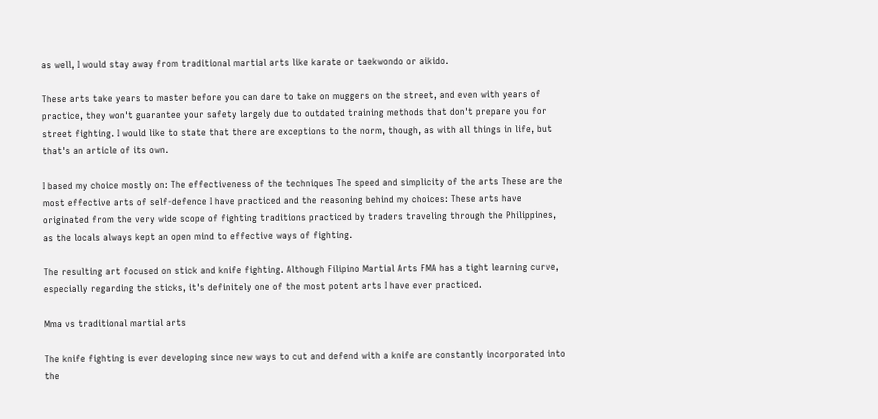as well, I would stay away from traditional martial arts like karate or taekwondo or aikido.

These arts take years to master before you can dare to take on muggers on the street, and even with years of practice, they won't guarantee your safety largely due to outdated training methods that don't prepare you for street fighting. I would like to state that there are exceptions to the norm, though, as with all things in life, but that's an article of its own.

I based my choice mostly on: The effectiveness of the techniques The speed and simplicity of the arts These are the most effective arts of self-defence I have practiced and the reasoning behind my choices: These arts have originated from the very wide scope of fighting traditions practiced by traders traveling through the Philippines, as the locals always kept an open mind to effective ways of fighting.

The resulting art focused on stick and knife fighting. Although Filipino Martial Arts FMA has a tight learning curve, especially regarding the sticks, it's definitely one of the most potent arts I have ever practiced.

Mma vs traditional martial arts

The knife fighting is ever developing since new ways to cut and defend with a knife are constantly incorporated into the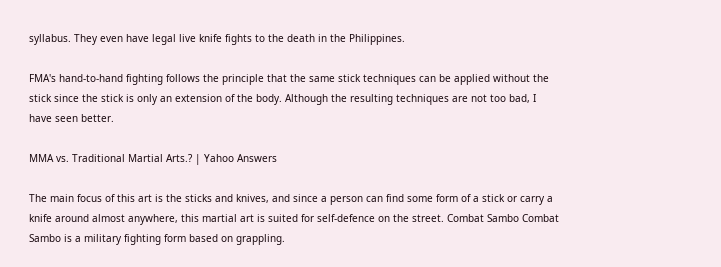syllabus. They even have legal live knife fights to the death in the Philippines.

FMA's hand-to-hand fighting follows the principle that the same stick techniques can be applied without the stick since the stick is only an extension of the body. Although the resulting techniques are not too bad, I have seen better.

MMA vs. Traditional Martial Arts.? | Yahoo Answers

The main focus of this art is the sticks and knives, and since a person can find some form of a stick or carry a knife around almost anywhere, this martial art is suited for self-defence on the street. Combat Sambo Combat Sambo is a military fighting form based on grappling.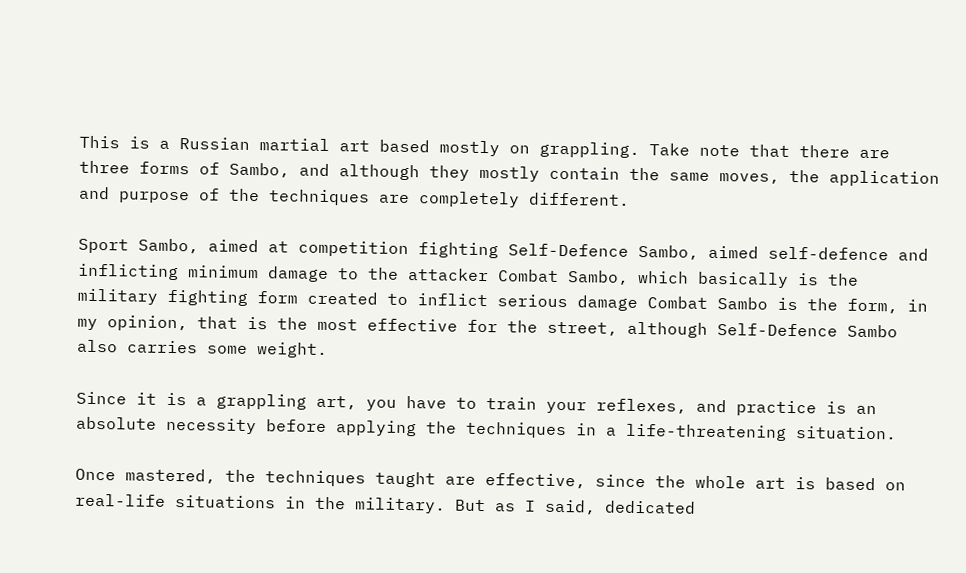This is a Russian martial art based mostly on grappling. Take note that there are three forms of Sambo, and although they mostly contain the same moves, the application and purpose of the techniques are completely different.

Sport Sambo, aimed at competition fighting Self-Defence Sambo, aimed self-defence and inflicting minimum damage to the attacker Combat Sambo, which basically is the military fighting form created to inflict serious damage Combat Sambo is the form, in my opinion, that is the most effective for the street, although Self-Defence Sambo also carries some weight.

Since it is a grappling art, you have to train your reflexes, and practice is an absolute necessity before applying the techniques in a life-threatening situation.

Once mastered, the techniques taught are effective, since the whole art is based on real-life situations in the military. But as I said, dedicated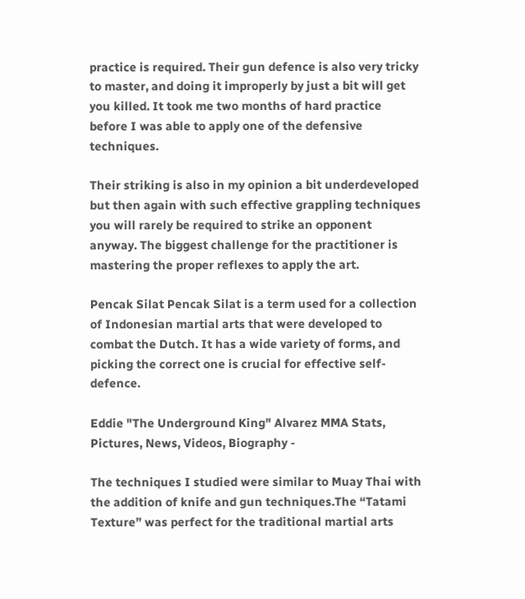practice is required. Their gun defence is also very tricky to master, and doing it improperly by just a bit will get you killed. It took me two months of hard practice before I was able to apply one of the defensive techniques.

Their striking is also in my opinion a bit underdeveloped but then again with such effective grappling techniques you will rarely be required to strike an opponent anyway. The biggest challenge for the practitioner is mastering the proper reflexes to apply the art.

Pencak Silat Pencak Silat is a term used for a collection of Indonesian martial arts that were developed to combat the Dutch. It has a wide variety of forms, and picking the correct one is crucial for effective self-defence.

Eddie "The Underground King" Alvarez MMA Stats, Pictures, News, Videos, Biography -

The techniques I studied were similar to Muay Thai with the addition of knife and gun techniques.The “Tatami Texture” was perfect for the traditional martial arts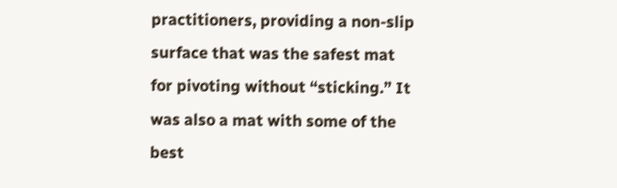practitioners, providing a non-slip surface that was the safest mat for pivoting without “sticking.” It was also a mat with some of the best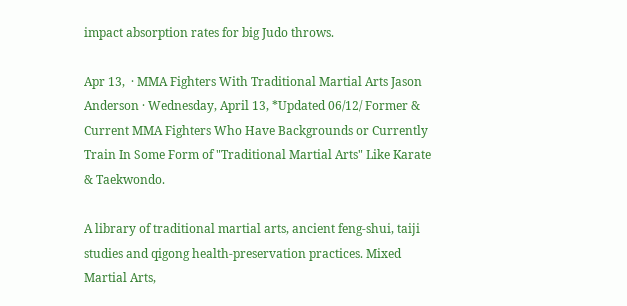impact absorption rates for big Judo throws.

Apr 13,  · MMA Fighters With Traditional Martial Arts Jason Anderson · Wednesday, April 13, *Updated 06/12/ Former & Current MMA Fighters Who Have Backgrounds or Currently Train In Some Form of "Traditional Martial Arts" Like Karate & Taekwondo.

A library of traditional martial arts, ancient feng-shui, taiji studies and qigong health-preservation practices. Mixed Martial Arts,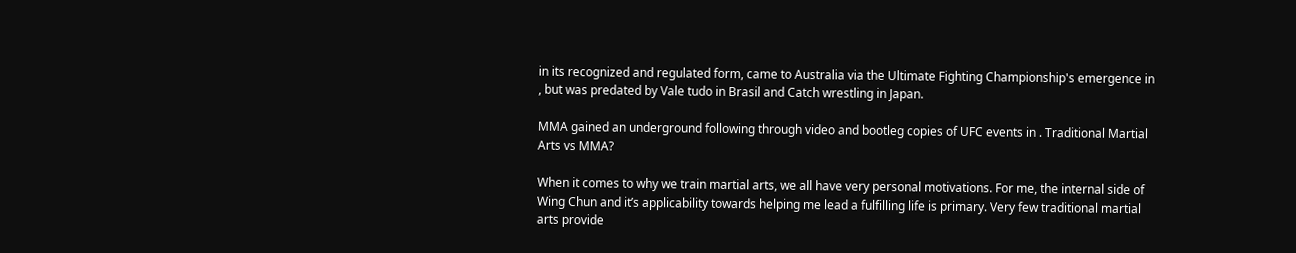in its recognized and regulated form, came to Australia via the Ultimate Fighting Championship's emergence in , but was predated by Vale tudo in Brasil and Catch wrestling in Japan.

MMA gained an underground following through video and bootleg copies of UFC events in . Traditional Martial Arts vs MMA?

When it comes to why we train martial arts, we all have very personal motivations. For me, the internal side of Wing Chun and it’s applicability towards helping me lead a fulfilling life is primary. Very few traditional martial arts provide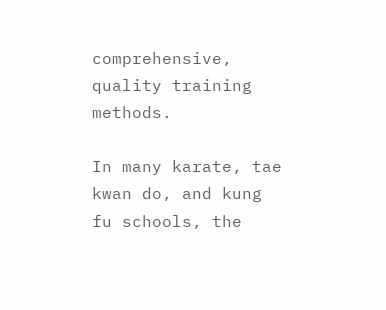comprehensive, quality training methods.

In many karate, tae kwan do, and kung fu schools, the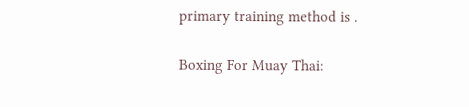primary training method is .

Boxing For Muay Thai: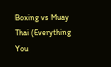Boxing vs Muay Thai (Everything You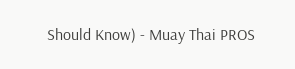Should Know) - Muay Thai PROS